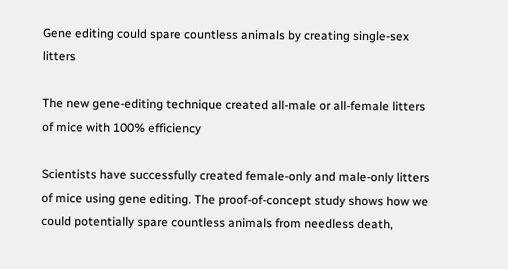Gene editing could spare countless animals by creating single-sex litters

The new gene-editing technique created all-male or all-female litters of mice with 100% efficiency

Scientists have successfully created female-only and male-only litters of mice using gene editing. The proof-of-concept study shows how we could potentially spare countless animals from needless death,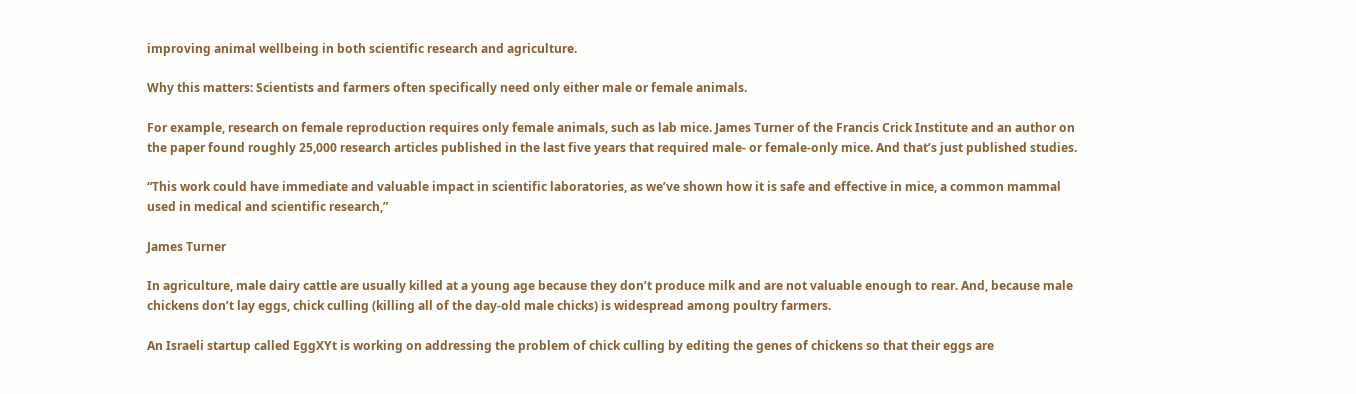improving animal wellbeing in both scientific research and agriculture.

Why this matters: Scientists and farmers often specifically need only either male or female animals.

For example, research on female reproduction requires only female animals, such as lab mice. James Turner of the Francis Crick Institute and an author on the paper found roughly 25,000 research articles published in the last five years that required male- or female-only mice. And that’s just published studies.

“This work could have immediate and valuable impact in scientific laboratories, as we’ve shown how it is safe and effective in mice, a common mammal used in medical and scientific research,”

James Turner

In agriculture, male dairy cattle are usually killed at a young age because they don’t produce milk and are not valuable enough to rear. And, because male chickens don’t lay eggs, chick culling (killing all of the day-old male chicks) is widespread among poultry farmers.

An Israeli startup called EggXYt is working on addressing the problem of chick culling by editing the genes of chickens so that their eggs are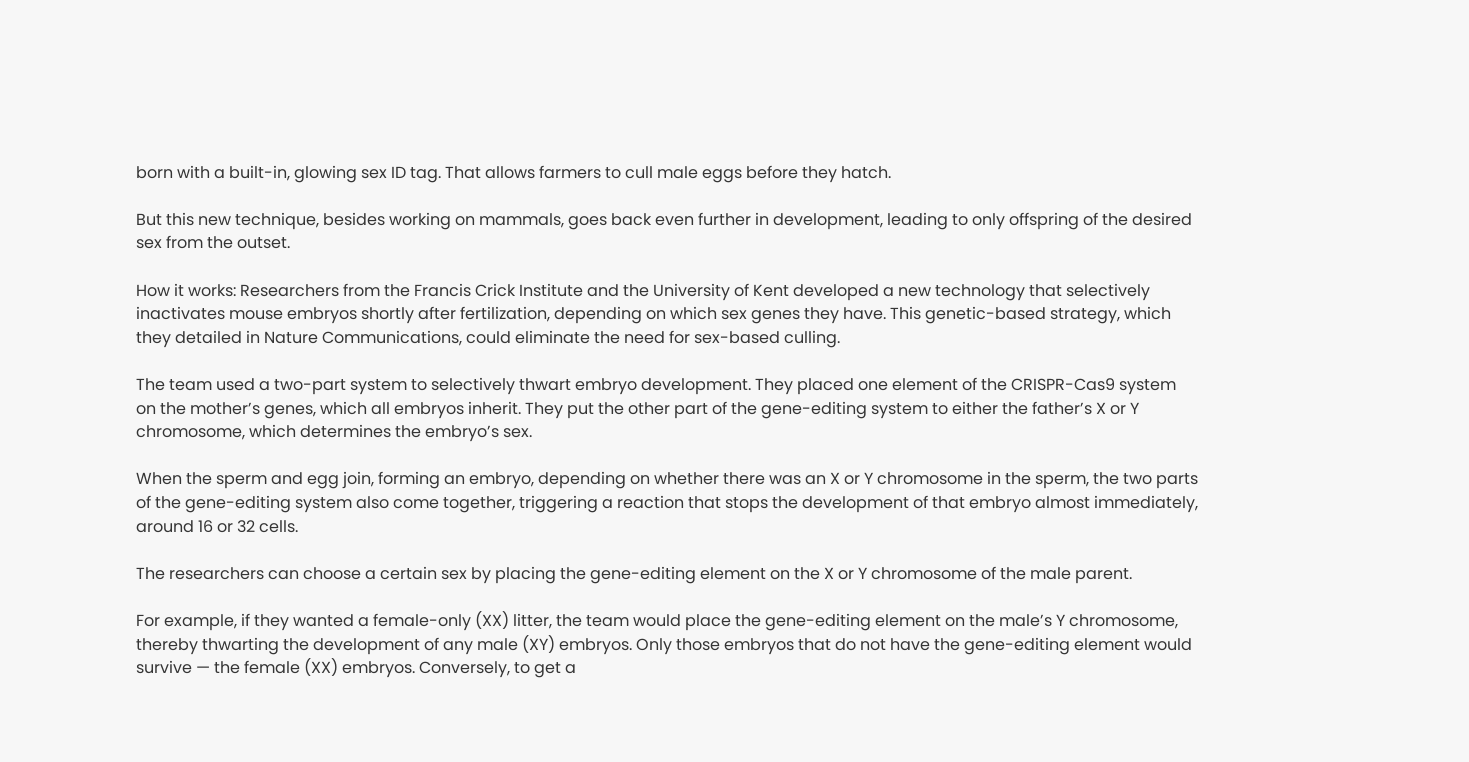born with a built-in, glowing sex ID tag. That allows farmers to cull male eggs before they hatch.

But this new technique, besides working on mammals, goes back even further in development, leading to only offspring of the desired sex from the outset.

How it works: Researchers from the Francis Crick Institute and the University of Kent developed a new technology that selectively inactivates mouse embryos shortly after fertilization, depending on which sex genes they have. This genetic-based strategy, which they detailed in Nature Communications, could eliminate the need for sex-based culling.

The team used a two-part system to selectively thwart embryo development. They placed one element of the CRISPR-Cas9 system on the mother’s genes, which all embryos inherit. They put the other part of the gene-editing system to either the father’s X or Y chromosome, which determines the embryo’s sex.

When the sperm and egg join, forming an embryo, depending on whether there was an X or Y chromosome in the sperm, the two parts of the gene-editing system also come together, triggering a reaction that stops the development of that embryo almost immediately, around 16 or 32 cells.

The researchers can choose a certain sex by placing the gene-editing element on the X or Y chromosome of the male parent.

For example, if they wanted a female-only (XX) litter, the team would place the gene-editing element on the male’s Y chromosome, thereby thwarting the development of any male (XY) embryos. Only those embryos that do not have the gene-editing element would survive — the female (XX) embryos. Conversely, to get a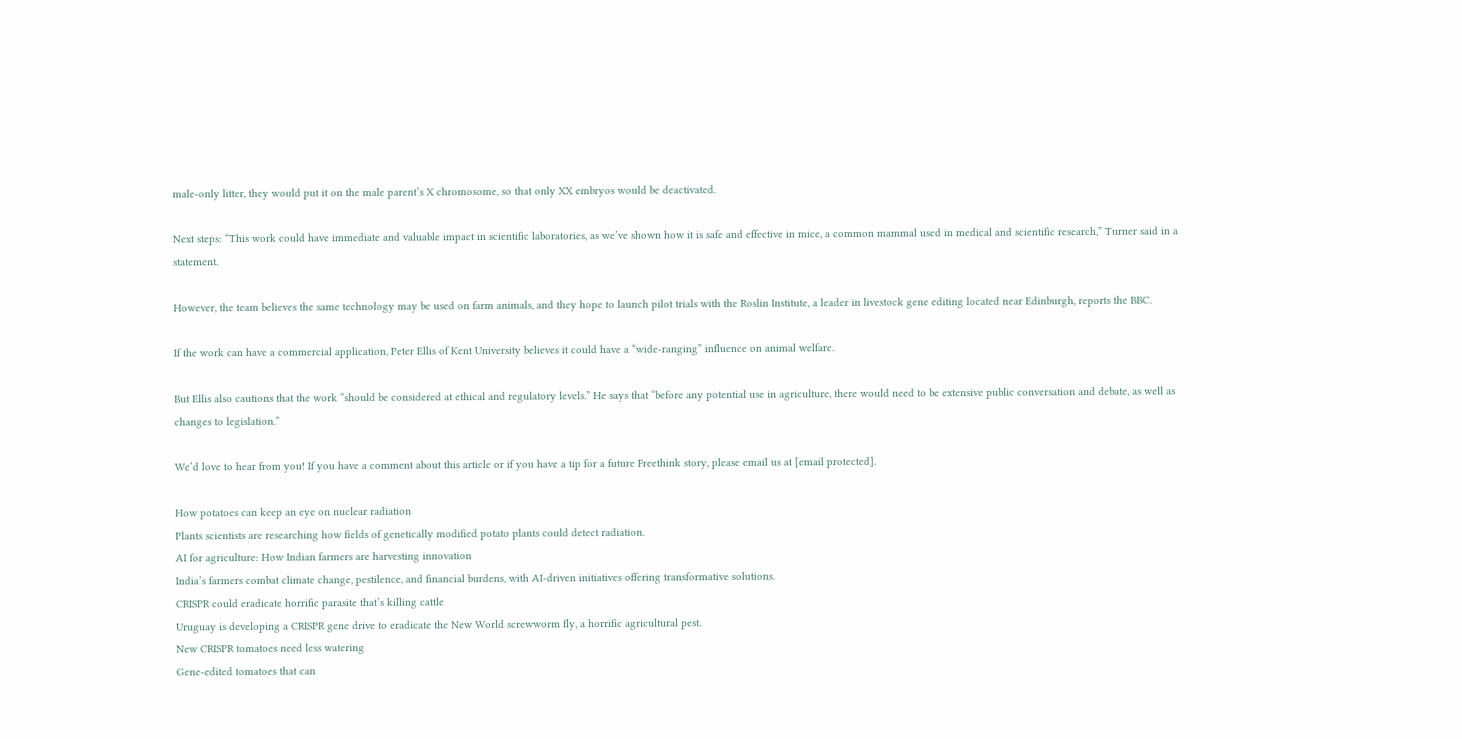male-only litter, they would put it on the male parent’s X chromosome, so that only XX embryos would be deactivated.

Next steps: “This work could have immediate and valuable impact in scientific laboratories, as we’ve shown how it is safe and effective in mice, a common mammal used in medical and scientific research,” Turner said in a statement.

However, the team believes the same technology may be used on farm animals, and they hope to launch pilot trials with the Roslin Institute, a leader in livestock gene editing located near Edinburgh, reports the BBC.

If the work can have a commercial application, Peter Ellis of Kent University believes it could have a “wide-ranging” influence on animal welfare.

But Ellis also cautions that the work “should be considered at ethical and regulatory levels.” He says that “before any potential use in agriculture, there would need to be extensive public conversation and debate, as well as changes to legislation.”

We’d love to hear from you! If you have a comment about this article or if you have a tip for a future Freethink story, please email us at [email protected].

How potatoes can keep an eye on nuclear radiation
Plants scientists are researching how fields of genetically modified potato plants could detect radiation.
AI for agriculture: How Indian farmers are harvesting innovation
India’s farmers combat climate change, pestilence, and financial burdens, with AI-driven initiatives offering transformative solutions.
CRISPR could eradicate horrific parasite that’s killing cattle
Uruguay is developing a CRISPR gene drive to eradicate the New World screwworm fly, a horrific agricultural pest.
New CRISPR tomatoes need less watering
Gene-edited tomatoes that can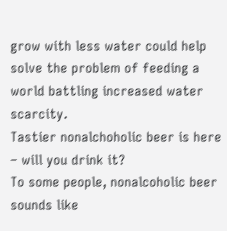grow with less water could help solve the problem of feeding a world battling increased water scarcity.
Tastier nonalchoholic beer is here – will you drink it?
To some people, nonalcoholic beer sounds like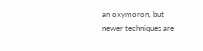an oxymoron, but newer techniques are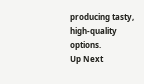producing tasty, high-quality options.
Up Next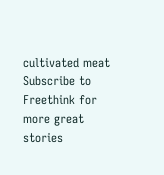cultivated meat
Subscribe to Freethink for more great stories